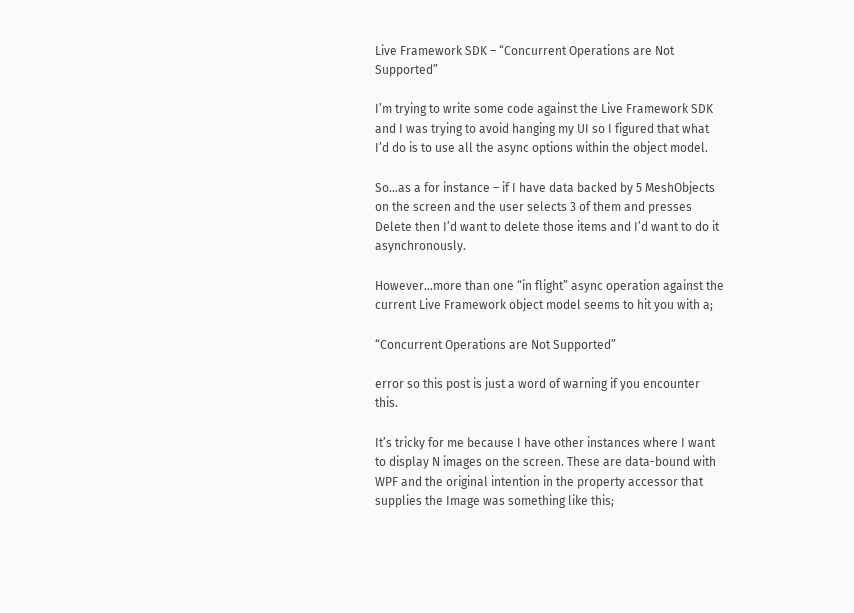Live Framework SDK – “Concurrent Operations are Not Supported”

I’m trying to write some code against the Live Framework SDK and I was trying to avoid hanging my UI so I figured that what I’d do is to use all the async options within the object model.

So…as a for instance – if I have data backed by 5 MeshObjects on the screen and the user selects 3 of them and presses Delete then I’d want to delete those items and I’d want to do it asynchronously.

However…more than one “in flight” async operation against the current Live Framework object model seems to hit you with a;

“Concurrent Operations are Not Supported”

error so this post is just a word of warning if you encounter this.

It’s tricky for me because I have other instances where I want to display N images on the screen. These are data-bound with WPF and the original intention in the property accessor that supplies the Image was something like this;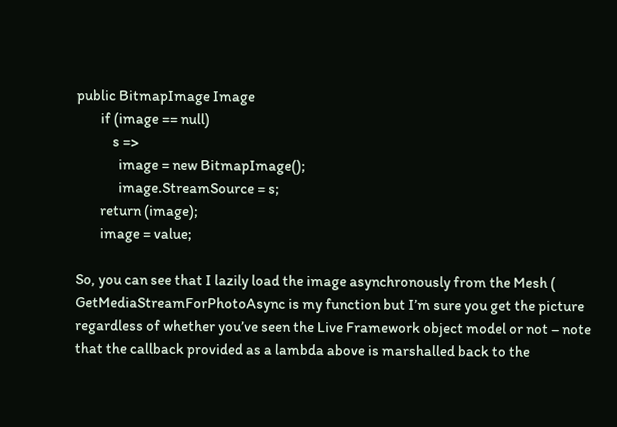public BitmapImage Image
        if (image == null)
            s =>
              image = new BitmapImage();
              image.StreamSource = s;
        return (image);
        image = value;

So, you can see that I lazily load the image asynchronously from the Mesh ( GetMediaStreamForPhotoAsync is my function but I’m sure you get the picture regardless of whether you’ve seen the Live Framework object model or not – note that the callback provided as a lambda above is marshalled back to the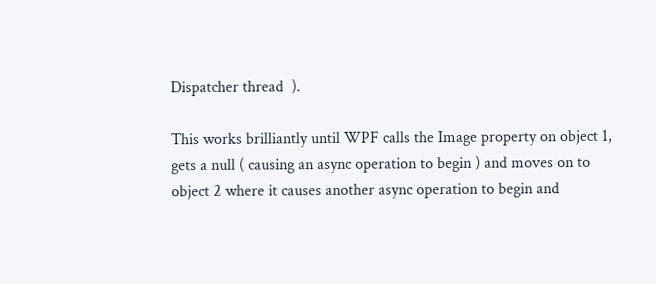Dispatcher thread  ).

This works brilliantly until WPF calls the Image property on object 1, gets a null ( causing an async operation to begin ) and moves on to object 2 where it causes another async operation to begin and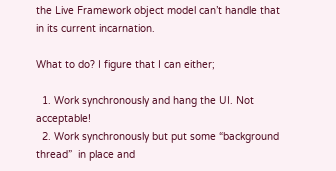the Live Framework object model can’t handle that in its current incarnation.

What to do? I figure that I can either;

  1. Work synchronously and hang the UI. Not acceptable!
  2. Work synchronously but put some “background thread”  in place and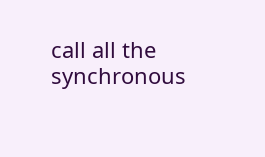call all the synchronous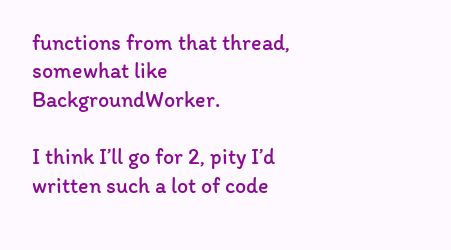functions from that thread, somewhat like BackgroundWorker.

I think I’ll go for 2, pity I’d written such a lot of code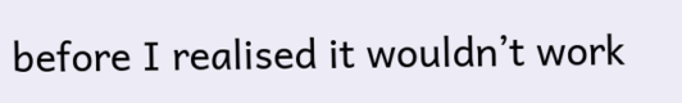before I realised it wouldn’t work